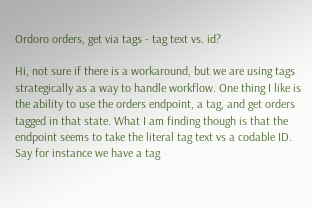Ordoro orders, get via tags - tag text vs. id?

Hi, not sure if there is a workaround, but we are using tags strategically as a way to handle workflow. One thing I like is the ability to use the orders endpoint, a tag, and get orders tagged in that state. What I am finding though is that the endpoint seems to take the literal tag text vs a codable ID. Say for instance we have a tag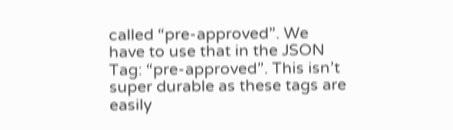called “pre-approved”. We have to use that in the JSON Tag: “pre-approved”. This isn’t super durable as these tags are easily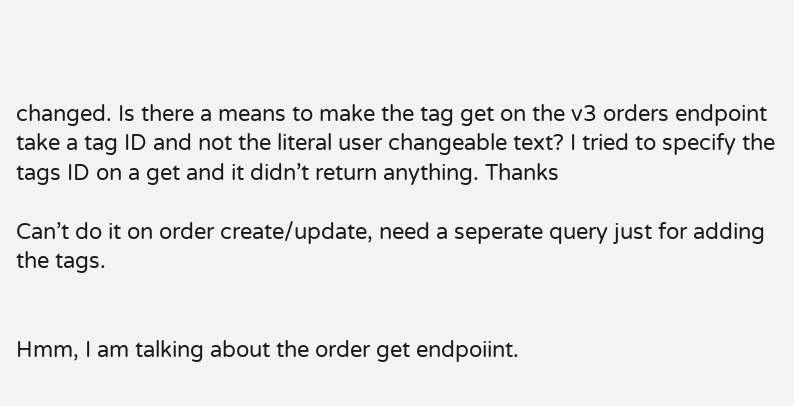changed. Is there a means to make the tag get on the v3 orders endpoint take a tag ID and not the literal user changeable text? I tried to specify the tags ID on a get and it didn’t return anything. Thanks

Can’t do it on order create/update, need a seperate query just for adding the tags.


Hmm, I am talking about the order get endpoiint.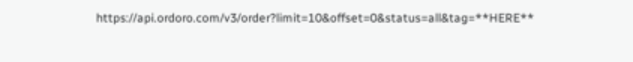https://api.ordoro.com/v3/order?limit=10&offset=0&status=all&tag=**HERE**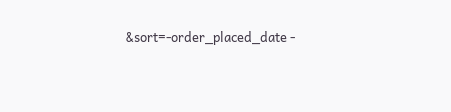&sort=-order_placed_date -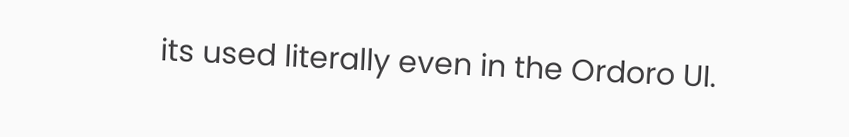its used literally even in the Ordoro UI.